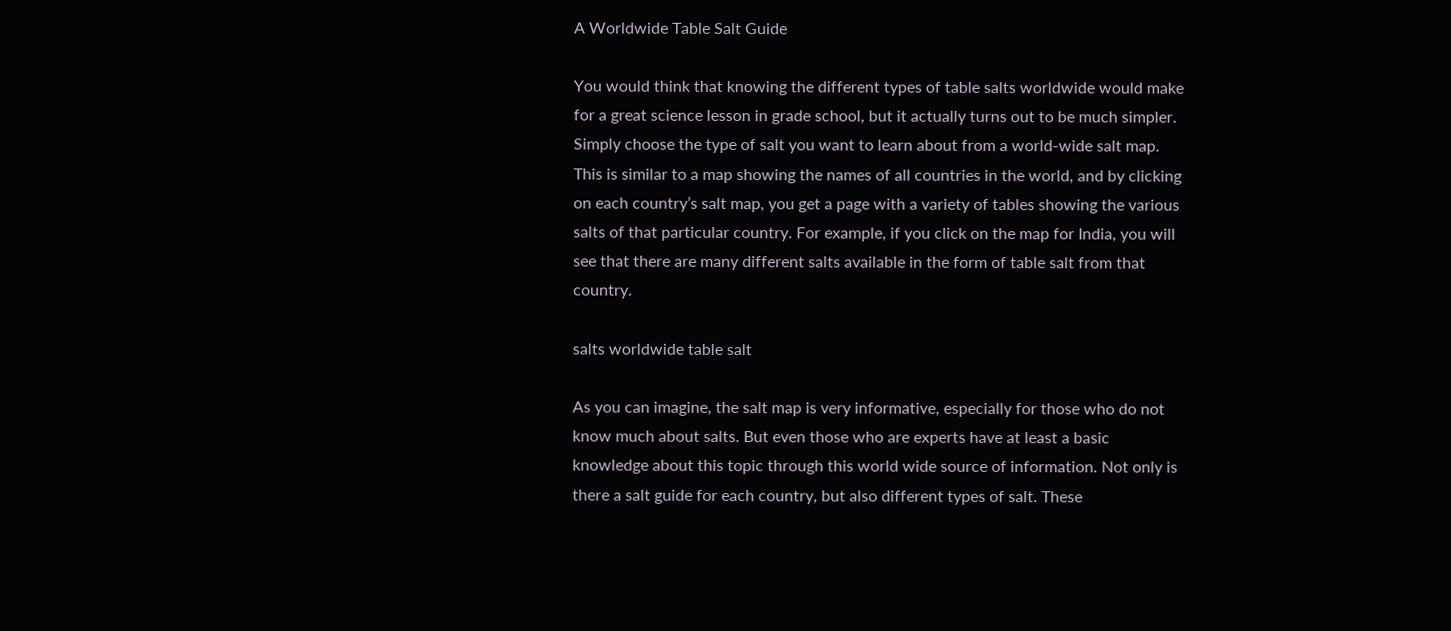A Worldwide Table Salt Guide

You would think that knowing the different types of table salts worldwide would make for a great science lesson in grade school, but it actually turns out to be much simpler. Simply choose the type of salt you want to learn about from a world-wide salt map. This is similar to a map showing the names of all countries in the world, and by clicking on each country’s salt map, you get a page with a variety of tables showing the various salts of that particular country. For example, if you click on the map for India, you will see that there are many different salts available in the form of table salt from that country.

salts worldwide table salt

As you can imagine, the salt map is very informative, especially for those who do not know much about salts. But even those who are experts have at least a basic knowledge about this topic through this world wide source of information. Not only is there a salt guide for each country, but also different types of salt. These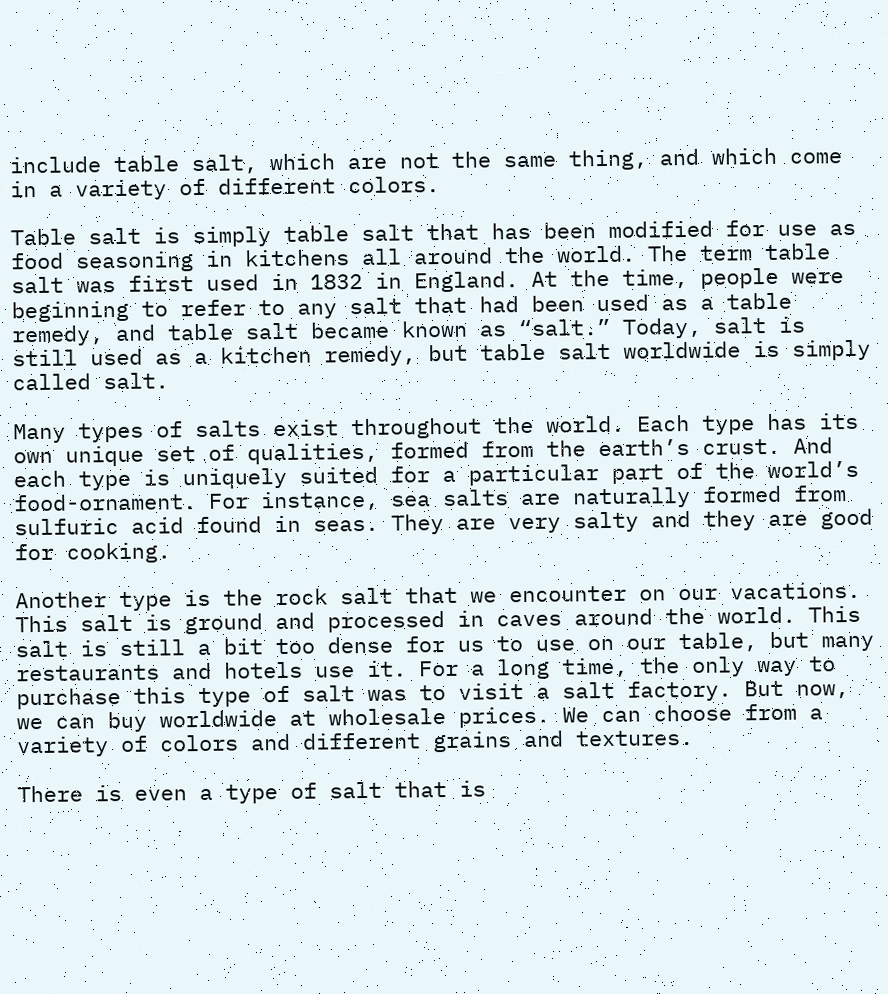include table salt, which are not the same thing, and which come in a variety of different colors.

Table salt is simply table salt that has been modified for use as food seasoning in kitchens all around the world. The term table salt was first used in 1832 in England. At the time, people were beginning to refer to any salt that had been used as a table remedy, and table salt became known as “salt.” Today, salt is still used as a kitchen remedy, but table salt worldwide is simply called salt.

Many types of salts exist throughout the world. Each type has its own unique set of qualities, formed from the earth’s crust. And each type is uniquely suited for a particular part of the world’s food-ornament. For instance, sea salts are naturally formed from sulfuric acid found in seas. They are very salty and they are good for cooking.

Another type is the rock salt that we encounter on our vacations. This salt is ground and processed in caves around the world. This salt is still a bit too dense for us to use on our table, but many restaurants and hotels use it. For a long time, the only way to purchase this type of salt was to visit a salt factory. But now, we can buy worldwide at wholesale prices. We can choose from a variety of colors and different grains and textures.

There is even a type of salt that is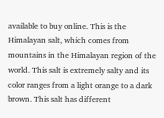available to buy online. This is the Himalayan salt, which comes from mountains in the Himalayan region of the world. This salt is extremely salty and its color ranges from a light orange to a dark brown. This salt has different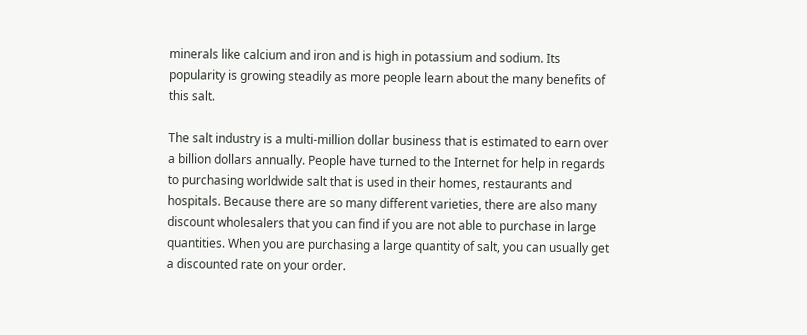minerals like calcium and iron and is high in potassium and sodium. Its popularity is growing steadily as more people learn about the many benefits of this salt.

The salt industry is a multi-million dollar business that is estimated to earn over a billion dollars annually. People have turned to the Internet for help in regards to purchasing worldwide salt that is used in their homes, restaurants and hospitals. Because there are so many different varieties, there are also many discount wholesalers that you can find if you are not able to purchase in large quantities. When you are purchasing a large quantity of salt, you can usually get a discounted rate on your order.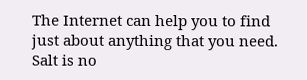The Internet can help you to find just about anything that you need. Salt is no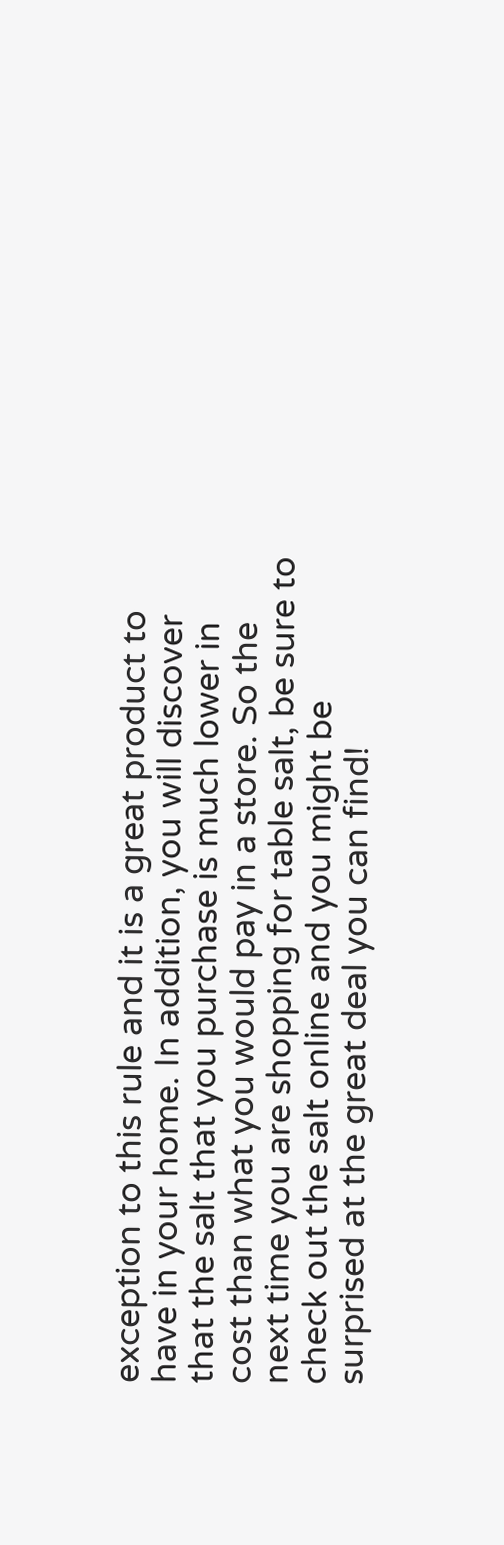exception to this rule and it is a great product to have in your home. In addition, you will discover that the salt that you purchase is much lower in cost than what you would pay in a store. So the next time you are shopping for table salt, be sure to check out the salt online and you might be surprised at the great deal you can find!